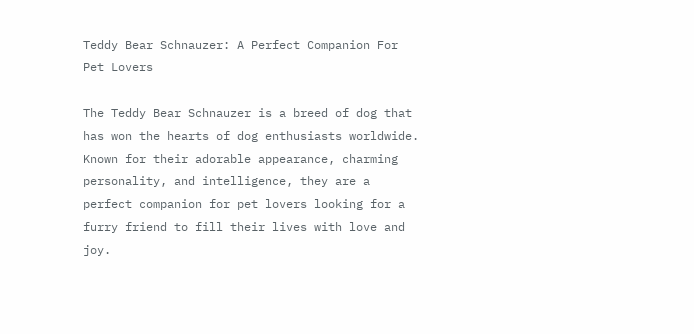Teddy Bear Schnauzer: A Perfect Companion For Pet Lovers

The Teddy Bear Schnauzer is a breed of dog that has won the hearts of dog enthusiasts worldwide. Known for their adorable appearance, charming personality, and intelligence, they are a perfect companion for pet lovers looking for a furry friend to fill their lives with love and joy.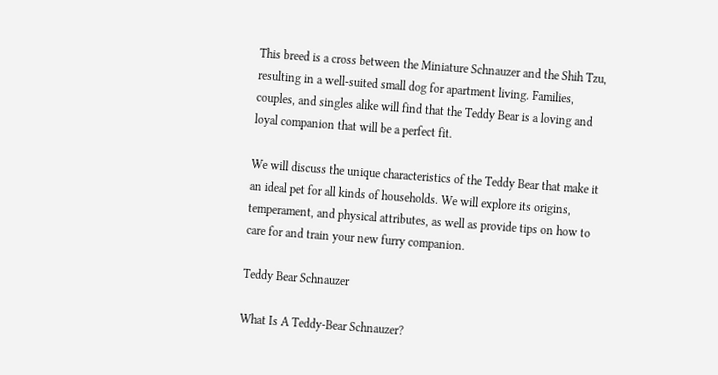This breed is a cross between the Miniature Schnauzer and the Shih Tzu, resulting in a well-suited small dog for apartment living. Families, couples, and singles alike will find that the Teddy Bear is a loving and loyal companion that will be a perfect fit.

We will discuss the unique characteristics of the Teddy Bear that make it an ideal pet for all kinds of households. We will explore its origins, temperament, and physical attributes, as well as provide tips on how to care for and train your new furry companion.

Teddy Bear Schnauzer

What Is A Teddy-Bear Schnauzer?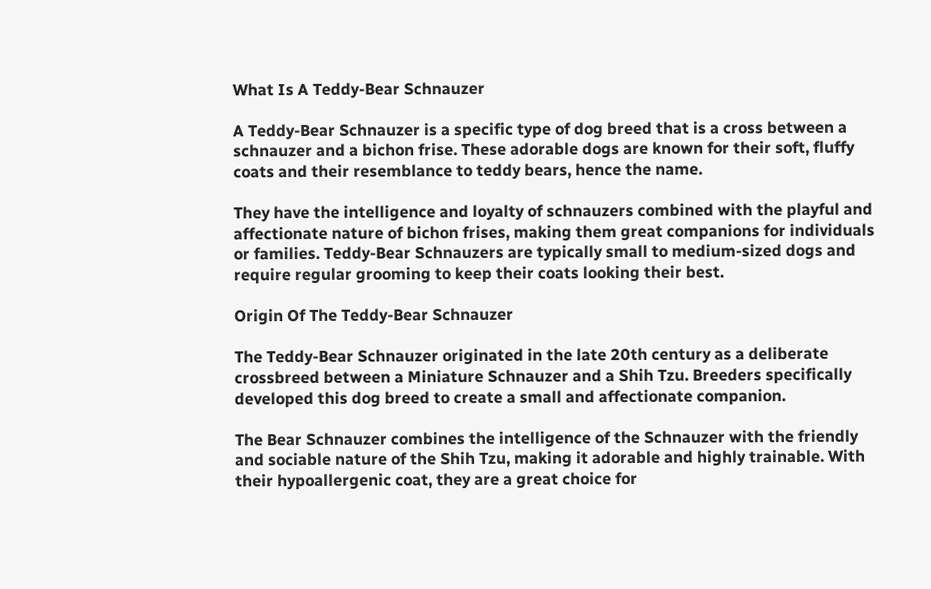What Is A Teddy-Bear Schnauzer

A Teddy-Bear Schnauzer is a specific type of dog breed that is a cross between a schnauzer and a bichon frise. These adorable dogs are known for their soft, fluffy coats and their resemblance to teddy bears, hence the name.

They have the intelligence and loyalty of schnauzers combined with the playful and affectionate nature of bichon frises, making them great companions for individuals or families. Teddy-Bear Schnauzers are typically small to medium-sized dogs and require regular grooming to keep their coats looking their best.

Origin Of The Teddy-Bear Schnauzer

The Teddy-Bear Schnauzer originated in the late 20th century as a deliberate crossbreed between a Miniature Schnauzer and a Shih Tzu. Breeders specifically developed this dog breed to create a small and affectionate companion.

The Bear Schnauzer combines the intelligence of the Schnauzer with the friendly and sociable nature of the Shih Tzu, making it adorable and highly trainable. With their hypoallergenic coat, they are a great choice for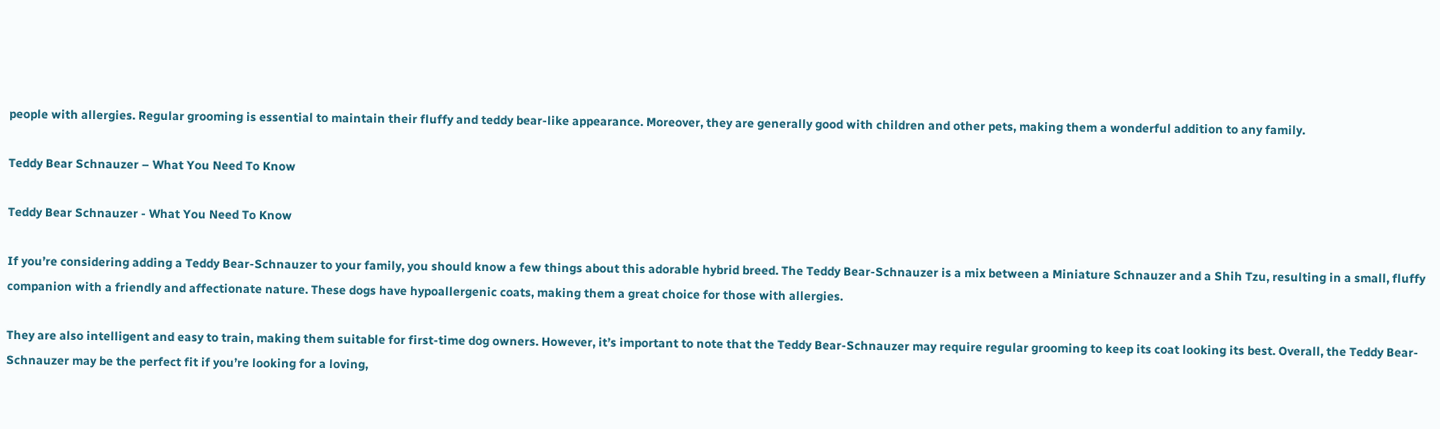people with allergies. Regular grooming is essential to maintain their fluffy and teddy bear-like appearance. Moreover, they are generally good with children and other pets, making them a wonderful addition to any family.

Teddy Bear Schnauzer – What You Need To Know

Teddy Bear Schnauzer - What You Need To Know

If you’re considering adding a Teddy Bear-Schnauzer to your family, you should know a few things about this adorable hybrid breed. The Teddy Bear-Schnauzer is a mix between a Miniature Schnauzer and a Shih Tzu, resulting in a small, fluffy companion with a friendly and affectionate nature. These dogs have hypoallergenic coats, making them a great choice for those with allergies.

They are also intelligent and easy to train, making them suitable for first-time dog owners. However, it’s important to note that the Teddy Bear-Schnauzer may require regular grooming to keep its coat looking its best. Overall, the Teddy Bear-Schnauzer may be the perfect fit if you’re looking for a loving,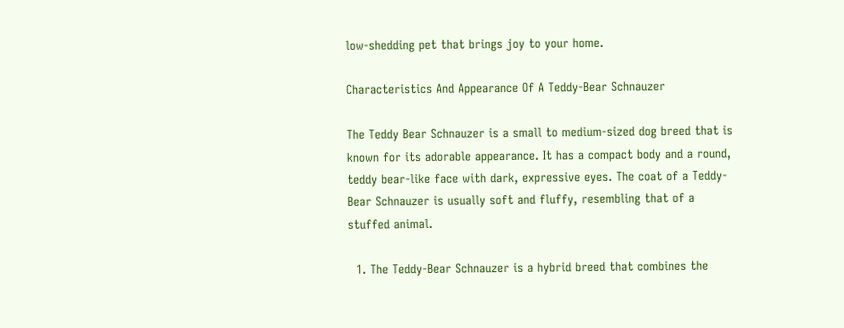low-shedding pet that brings joy to your home.

Characteristics And Appearance Of A Teddy-Bear Schnauzer

The Teddy Bear Schnauzer is a small to medium-sized dog breed that is known for its adorable appearance. It has a compact body and a round, teddy bear-like face with dark, expressive eyes. The coat of a Teddy-Bear Schnauzer is usually soft and fluffy, resembling that of a stuffed animal.

  1. The Teddy-Bear Schnauzer is a hybrid breed that combines the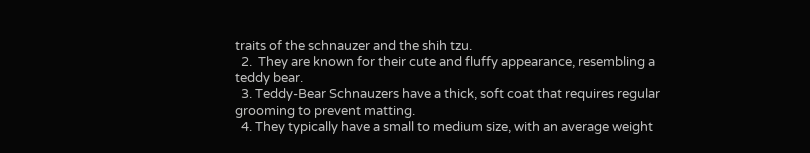traits of the schnauzer and the shih tzu.
  2.  They are known for their cute and fluffy appearance, resembling a teddy bear.
  3. Teddy-Bear Schnauzers have a thick, soft coat that requires regular grooming to prevent matting.
  4. They typically have a small to medium size, with an average weight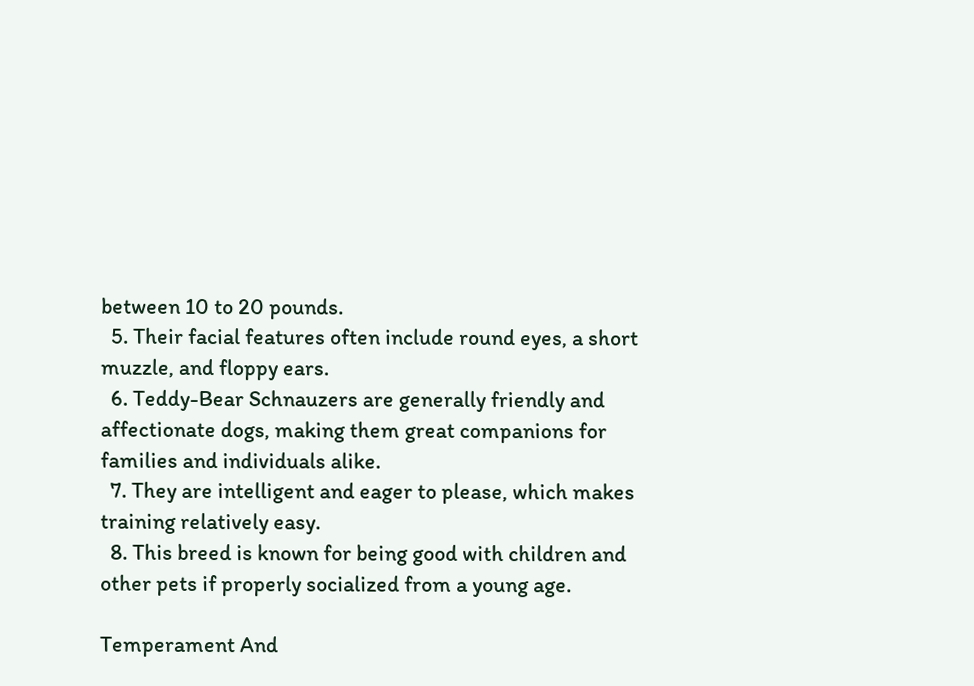between 10 to 20 pounds.
  5. Their facial features often include round eyes, a short muzzle, and floppy ears.
  6. Teddy-Bear Schnauzers are generally friendly and affectionate dogs, making them great companions for families and individuals alike.
  7. They are intelligent and eager to please, which makes training relatively easy.
  8. This breed is known for being good with children and other pets if properly socialized from a young age.

Temperament And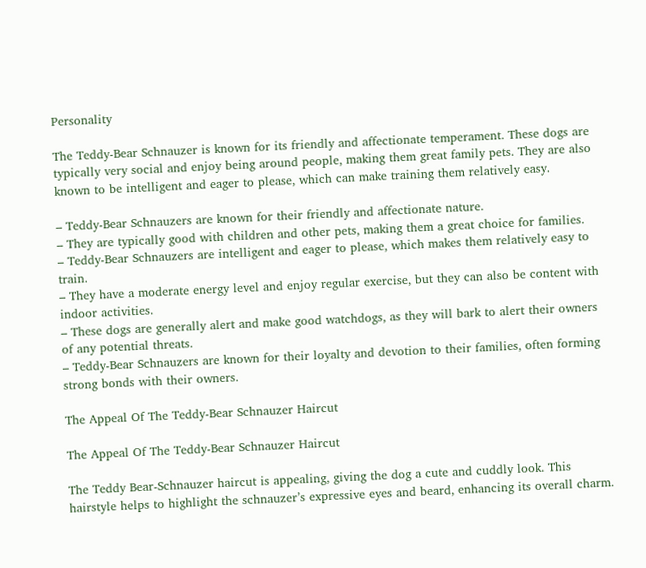Personality

The Teddy-Bear Schnauzer is known for its friendly and affectionate temperament. These dogs are typically very social and enjoy being around people, making them great family pets. They are also known to be intelligent and eager to please, which can make training them relatively easy.

– Teddy-Bear Schnauzers are known for their friendly and affectionate nature.
– They are typically good with children and other pets, making them a great choice for families.
– Teddy-Bear Schnauzers are intelligent and eager to please, which makes them relatively easy to train.
– They have a moderate energy level and enjoy regular exercise, but they can also be content with indoor activities.
– These dogs are generally alert and make good watchdogs, as they will bark to alert their owners of any potential threats.
– Teddy-Bear Schnauzers are known for their loyalty and devotion to their families, often forming strong bonds with their owners.

The Appeal Of The Teddy-Bear Schnauzer Haircut

The Appeal Of The Teddy-Bear Schnauzer Haircut

The Teddy Bear-Schnauzer haircut is appealing, giving the dog a cute and cuddly look. This hairstyle helps to highlight the schnauzer’s expressive eyes and beard, enhancing its overall charm.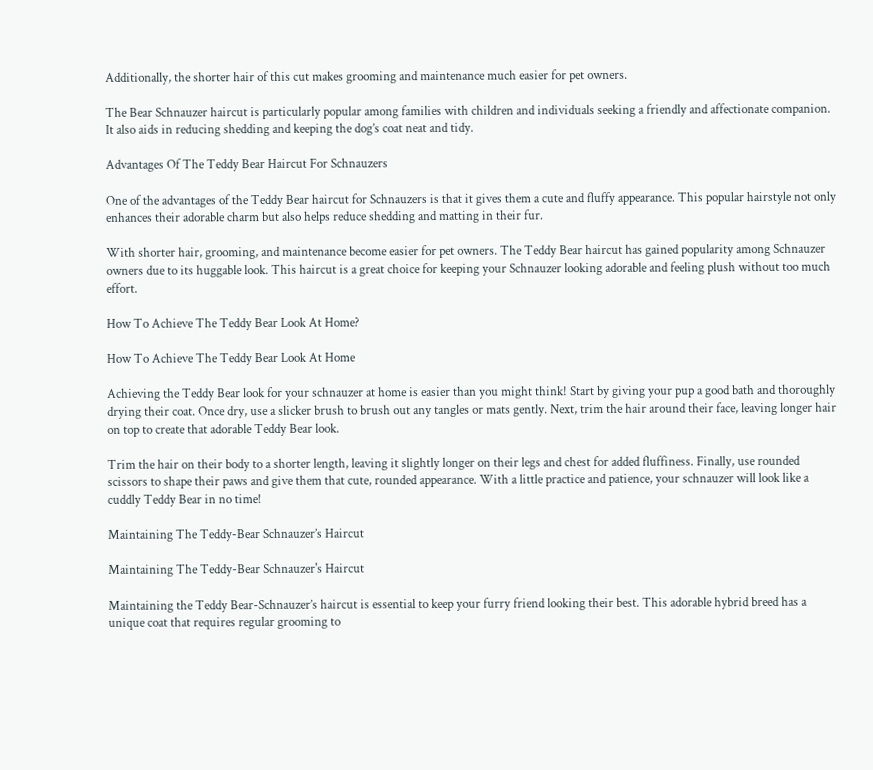Additionally, the shorter hair of this cut makes grooming and maintenance much easier for pet owners.

The Bear Schnauzer haircut is particularly popular among families with children and individuals seeking a friendly and affectionate companion. It also aids in reducing shedding and keeping the dog’s coat neat and tidy.

Advantages Of The Teddy Bear Haircut For Schnauzers

One of the advantages of the Teddy Bear haircut for Schnauzers is that it gives them a cute and fluffy appearance. This popular hairstyle not only enhances their adorable charm but also helps reduce shedding and matting in their fur.

With shorter hair, grooming, and maintenance become easier for pet owners. The Teddy Bear haircut has gained popularity among Schnauzer owners due to its huggable look. This haircut is a great choice for keeping your Schnauzer looking adorable and feeling plush without too much effort.

How To Achieve The Teddy Bear Look At Home?

How To Achieve The Teddy Bear Look At Home

Achieving the Teddy Bear look for your schnauzer at home is easier than you might think! Start by giving your pup a good bath and thoroughly drying their coat. Once dry, use a slicker brush to brush out any tangles or mats gently. Next, trim the hair around their face, leaving longer hair on top to create that adorable Teddy Bear look.

Trim the hair on their body to a shorter length, leaving it slightly longer on their legs and chest for added fluffiness. Finally, use rounded scissors to shape their paws and give them that cute, rounded appearance. With a little practice and patience, your schnauzer will look like a cuddly Teddy Bear in no time!

Maintaining The Teddy-Bear Schnauzer’s Haircut

Maintaining The Teddy-Bear Schnauzer's Haircut

Maintaining the Teddy Bear-Schnauzer’s haircut is essential to keep your furry friend looking their best. This adorable hybrid breed has a unique coat that requires regular grooming to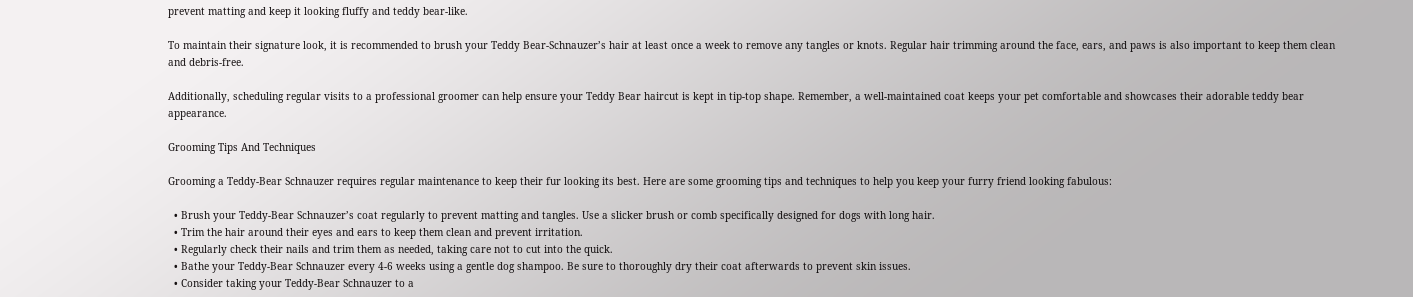prevent matting and keep it looking fluffy and teddy bear-like.

To maintain their signature look, it is recommended to brush your Teddy Bear-Schnauzer’s hair at least once a week to remove any tangles or knots. Regular hair trimming around the face, ears, and paws is also important to keep them clean and debris-free.

Additionally, scheduling regular visits to a professional groomer can help ensure your Teddy Bear haircut is kept in tip-top shape. Remember, a well-maintained coat keeps your pet comfortable and showcases their adorable teddy bear appearance.

Grooming Tips And Techniques

Grooming a Teddy-Bear Schnauzer requires regular maintenance to keep their fur looking its best. Here are some grooming tips and techniques to help you keep your furry friend looking fabulous:

  • Brush your Teddy-Bear Schnauzer’s coat regularly to prevent matting and tangles. Use a slicker brush or comb specifically designed for dogs with long hair.
  • Trim the hair around their eyes and ears to keep them clean and prevent irritation.
  • Regularly check their nails and trim them as needed, taking care not to cut into the quick.
  • Bathe your Teddy-Bear Schnauzer every 4-6 weeks using a gentle dog shampoo. Be sure to thoroughly dry their coat afterwards to prevent skin issues.
  • Consider taking your Teddy-Bear Schnauzer to a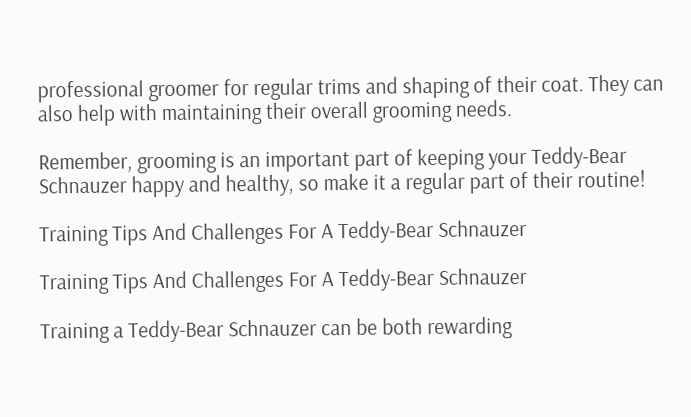professional groomer for regular trims and shaping of their coat. They can also help with maintaining their overall grooming needs.

Remember, grooming is an important part of keeping your Teddy-Bear Schnauzer happy and healthy, so make it a regular part of their routine!

Training Tips And Challenges For A Teddy-Bear Schnauzer

Training Tips And Challenges For A Teddy-Bear Schnauzer

Training a Teddy-Bear Schnauzer can be both rewarding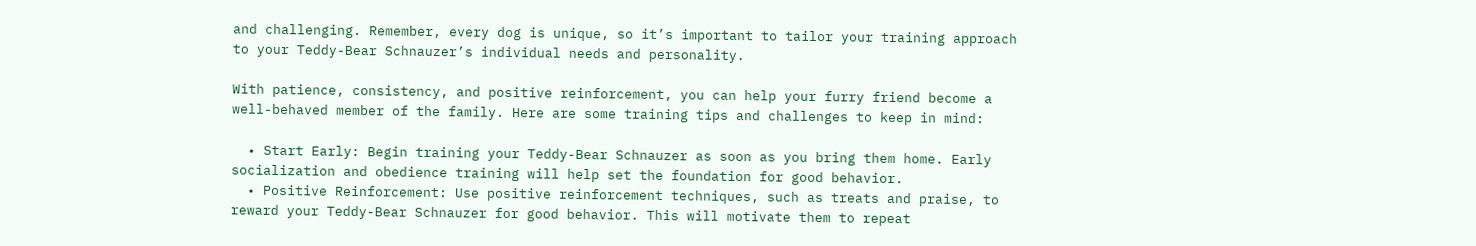and challenging. Remember, every dog is unique, so it’s important to tailor your training approach to your Teddy-Bear Schnauzer’s individual needs and personality.

With patience, consistency, and positive reinforcement, you can help your furry friend become a well-behaved member of the family. Here are some training tips and challenges to keep in mind:

  • Start Early: Begin training your Teddy-Bear Schnauzer as soon as you bring them home. Early socialization and obedience training will help set the foundation for good behavior.
  • Positive Reinforcement: Use positive reinforcement techniques, such as treats and praise, to reward your Teddy-Bear Schnauzer for good behavior. This will motivate them to repeat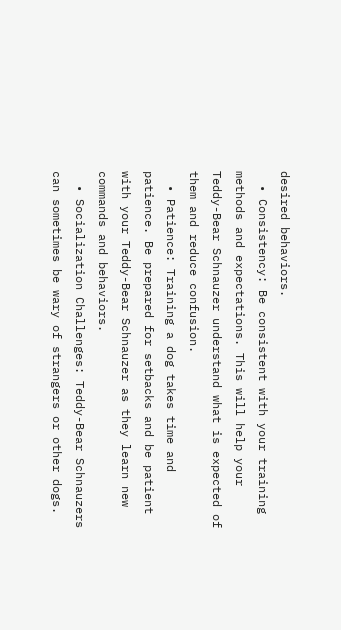desired behaviors.
  • Consistency: Be consistent with your training methods and expectations. This will help your Teddy-Bear Schnauzer understand what is expected of them and reduce confusion.
  • Patience: Training a dog takes time and patience. Be prepared for setbacks and be patient with your Teddy-Bear Schnauzer as they learn new commands and behaviors.
  • Socialization Challenges: Teddy-Bear Schnauzers can sometimes be wary of strangers or other dogs.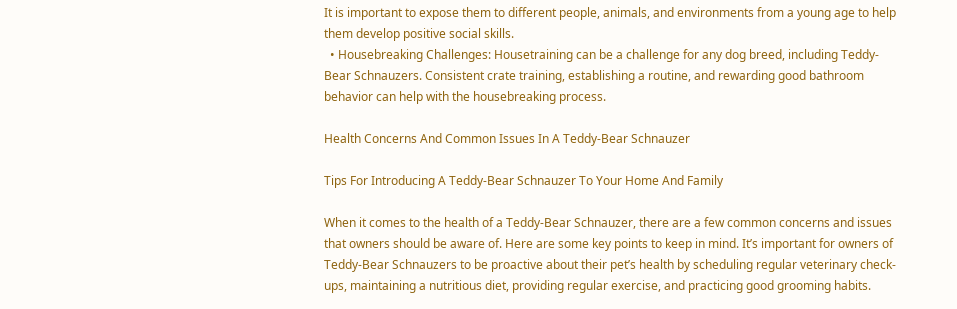It is important to expose them to different people, animals, and environments from a young age to help them develop positive social skills.
  • Housebreaking Challenges: Housetraining can be a challenge for any dog breed, including Teddy-Bear Schnauzers. Consistent crate training, establishing a routine, and rewarding good bathroom behavior can help with the housebreaking process.

Health Concerns And Common Issues In A Teddy-Bear Schnauzer

Tips For Introducing A Teddy-Bear Schnauzer To Your Home And Family

When it comes to the health of a Teddy-Bear Schnauzer, there are a few common concerns and issues that owners should be aware of. Here are some key points to keep in mind. It’s important for owners of Teddy-Bear Schnauzers to be proactive about their pet’s health by scheduling regular veterinary check-ups, maintaining a nutritious diet, providing regular exercise, and practicing good grooming habits.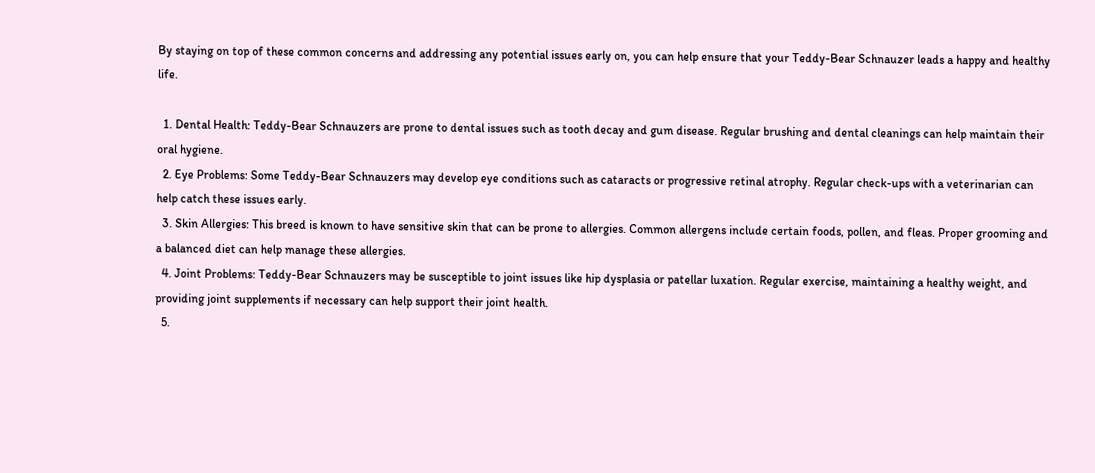By staying on top of these common concerns and addressing any potential issues early on, you can help ensure that your Teddy-Bear Schnauzer leads a happy and healthy life.

  1. Dental Health: Teddy-Bear Schnauzers are prone to dental issues such as tooth decay and gum disease. Regular brushing and dental cleanings can help maintain their oral hygiene.
  2. Eye Problems: Some Teddy-Bear Schnauzers may develop eye conditions such as cataracts or progressive retinal atrophy. Regular check-ups with a veterinarian can help catch these issues early.
  3. Skin Allergies: This breed is known to have sensitive skin that can be prone to allergies. Common allergens include certain foods, pollen, and fleas. Proper grooming and a balanced diet can help manage these allergies.
  4. Joint Problems: Teddy-Bear Schnauzers may be susceptible to joint issues like hip dysplasia or patellar luxation. Regular exercise, maintaining a healthy weight, and providing joint supplements if necessary can help support their joint health.
  5.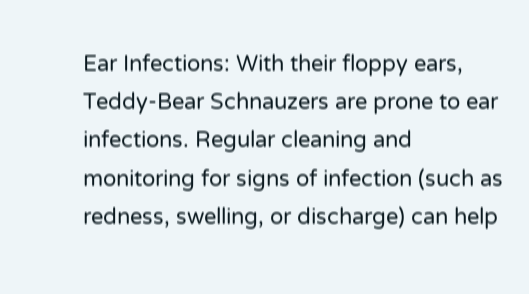Ear Infections: With their floppy ears, Teddy-Bear Schnauzers are prone to ear infections. Regular cleaning and monitoring for signs of infection (such as redness, swelling, or discharge) can help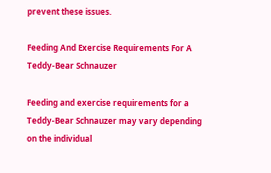prevent these issues.

Feeding And Exercise Requirements For A Teddy-Bear Schnauzer

Feeding and exercise requirements for a Teddy-Bear Schnauzer may vary depending on the individual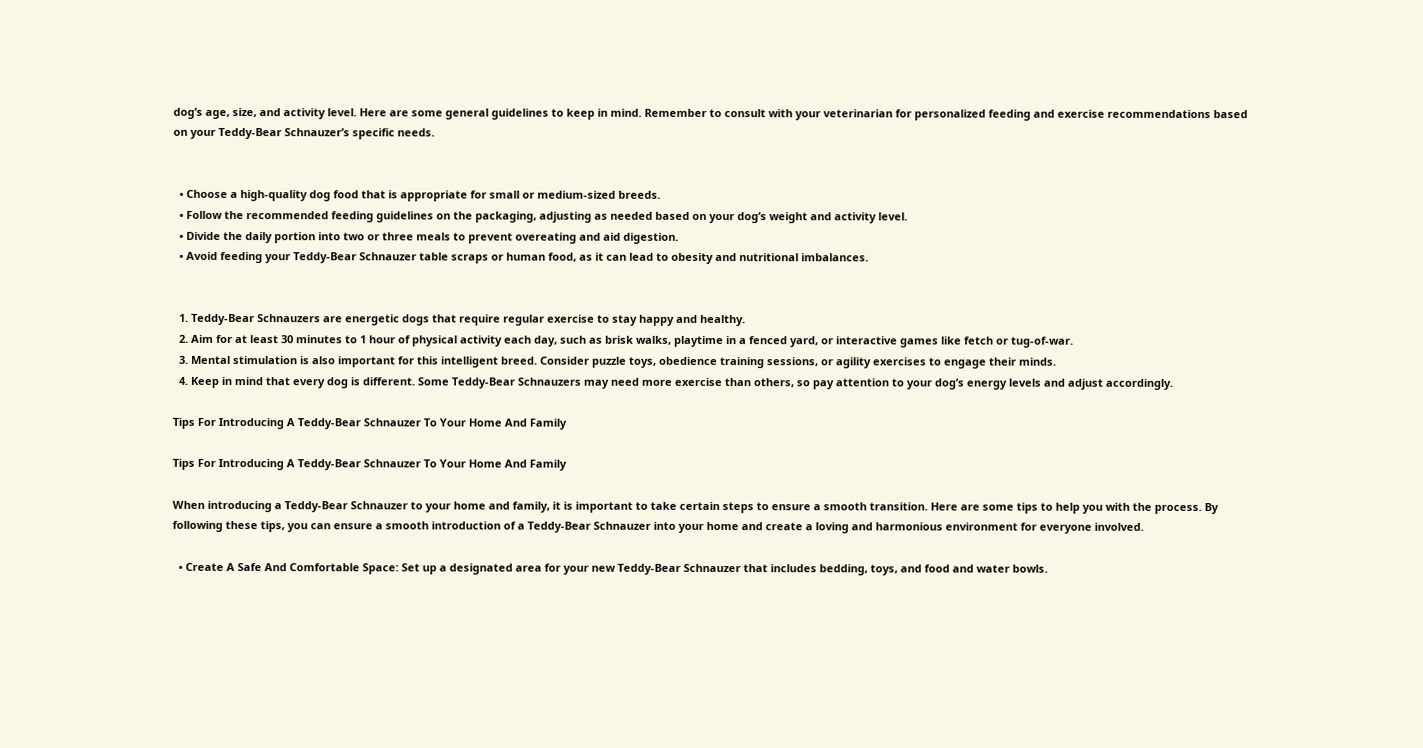dog’s age, size, and activity level. Here are some general guidelines to keep in mind. Remember to consult with your veterinarian for personalized feeding and exercise recommendations based on your Teddy-Bear Schnauzer’s specific needs.


  • Choose a high-quality dog food that is appropriate for small or medium-sized breeds.
  • Follow the recommended feeding guidelines on the packaging, adjusting as needed based on your dog’s weight and activity level.
  • Divide the daily portion into two or three meals to prevent overeating and aid digestion.
  • Avoid feeding your Teddy-Bear Schnauzer table scraps or human food, as it can lead to obesity and nutritional imbalances.


  1. Teddy-Bear Schnauzers are energetic dogs that require regular exercise to stay happy and healthy.
  2. Aim for at least 30 minutes to 1 hour of physical activity each day, such as brisk walks, playtime in a fenced yard, or interactive games like fetch or tug-of-war.
  3. Mental stimulation is also important for this intelligent breed. Consider puzzle toys, obedience training sessions, or agility exercises to engage their minds.
  4. Keep in mind that every dog is different. Some Teddy-Bear Schnauzers may need more exercise than others, so pay attention to your dog’s energy levels and adjust accordingly.

Tips For Introducing A Teddy-Bear Schnauzer To Your Home And Family

Tips For Introducing A Teddy-Bear Schnauzer To Your Home And Family

When introducing a Teddy-Bear Schnauzer to your home and family, it is important to take certain steps to ensure a smooth transition. Here are some tips to help you with the process. By following these tips, you can ensure a smooth introduction of a Teddy-Bear Schnauzer into your home and create a loving and harmonious environment for everyone involved.

  • Create A Safe And Comfortable Space: Set up a designated area for your new Teddy-Bear Schnauzer that includes bedding, toys, and food and water bowls.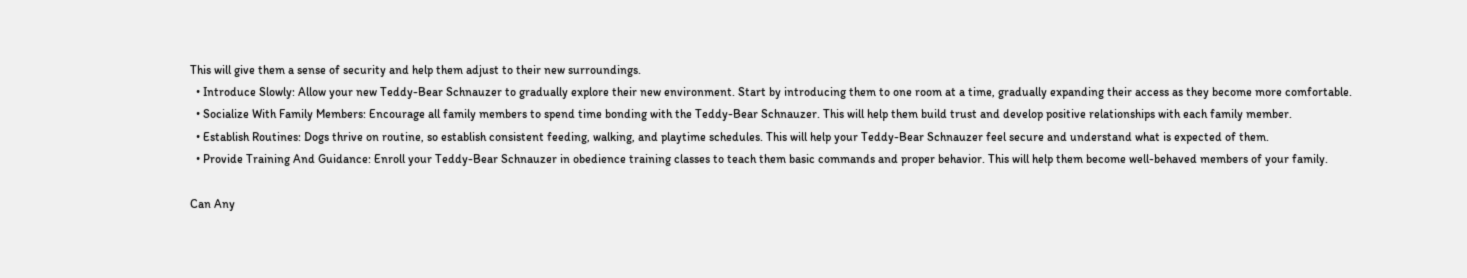This will give them a sense of security and help them adjust to their new surroundings.
  • Introduce Slowly: Allow your new Teddy-Bear Schnauzer to gradually explore their new environment. Start by introducing them to one room at a time, gradually expanding their access as they become more comfortable.
  • Socialize With Family Members: Encourage all family members to spend time bonding with the Teddy-Bear Schnauzer. This will help them build trust and develop positive relationships with each family member.
  • Establish Routines: Dogs thrive on routine, so establish consistent feeding, walking, and playtime schedules. This will help your Teddy-Bear Schnauzer feel secure and understand what is expected of them.
  • Provide Training And Guidance: Enroll your Teddy-Bear Schnauzer in obedience training classes to teach them basic commands and proper behavior. This will help them become well-behaved members of your family.

Can Any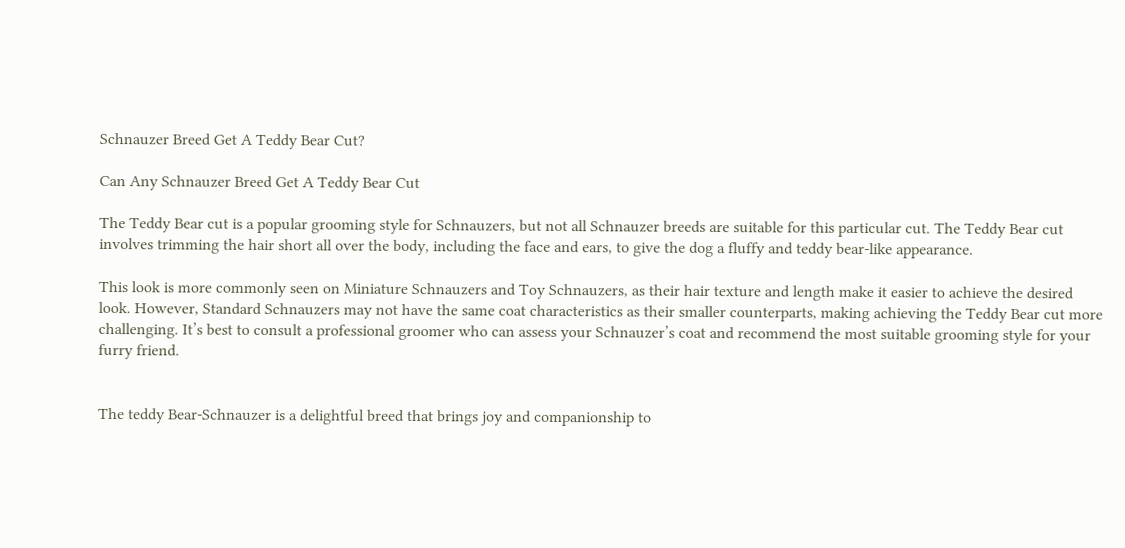Schnauzer Breed Get A Teddy Bear Cut?

Can Any Schnauzer Breed Get A Teddy Bear Cut

The Teddy Bear cut is a popular grooming style for Schnauzers, but not all Schnauzer breeds are suitable for this particular cut. The Teddy Bear cut involves trimming the hair short all over the body, including the face and ears, to give the dog a fluffy and teddy bear-like appearance.

This look is more commonly seen on Miniature Schnauzers and Toy Schnauzers, as their hair texture and length make it easier to achieve the desired look. However, Standard Schnauzers may not have the same coat characteristics as their smaller counterparts, making achieving the Teddy Bear cut more challenging. It’s best to consult a professional groomer who can assess your Schnauzer’s coat and recommend the most suitable grooming style for your furry friend.


The teddy Bear-Schnauzer is a delightful breed that brings joy and companionship to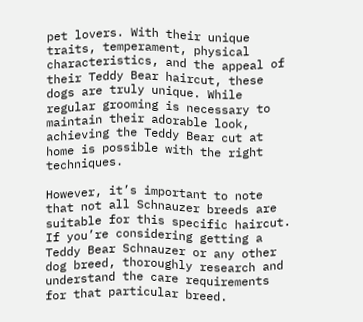pet lovers. With their unique traits, temperament, physical characteristics, and the appeal of their Teddy Bear haircut, these dogs are truly unique. While regular grooming is necessary to maintain their adorable look, achieving the Teddy Bear cut at home is possible with the right techniques.

However, it’s important to note that not all Schnauzer breeds are suitable for this specific haircut. If you’re considering getting a Teddy Bear Schnauzer or any other dog breed, thoroughly research and understand the care requirements for that particular breed.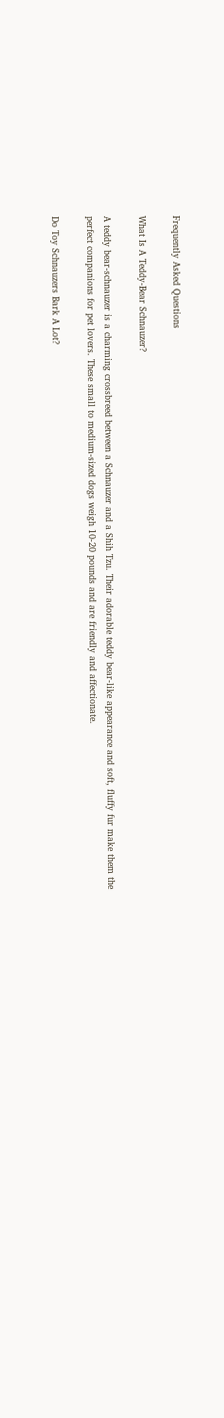Frequently Asked Questions

What Is A Teddy-Bear Schnauzer?

A teddy bear-schnauzer is a charming crossbreed between a Schnauzer and a Shih Tzu. Their adorable teddy bear-like appearance and soft, fluffy fur make them the perfect companions for pet lovers. These small to medium-sized dogs weigh 10-20 pounds and are friendly and affectionate.

Do Toy Schnauzers Bark A Lot?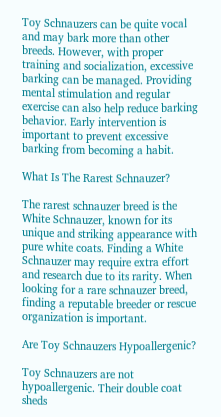Toy Schnauzers can be quite vocal and may bark more than other breeds. However, with proper training and socialization, excessive barking can be managed. Providing mental stimulation and regular exercise can also help reduce barking behavior. Early intervention is important to prevent excessive barking from becoming a habit.

What Is The Rarest Schnauzer?

The rarest schnauzer breed is the White Schnauzer, known for its unique and striking appearance with pure white coats. Finding a White Schnauzer may require extra effort and research due to its rarity. When looking for a rare schnauzer breed, finding a reputable breeder or rescue organization is important.

Are Toy Schnauzers Hypoallergenic?

Toy Schnauzers are not hypoallergenic. Their double coat sheds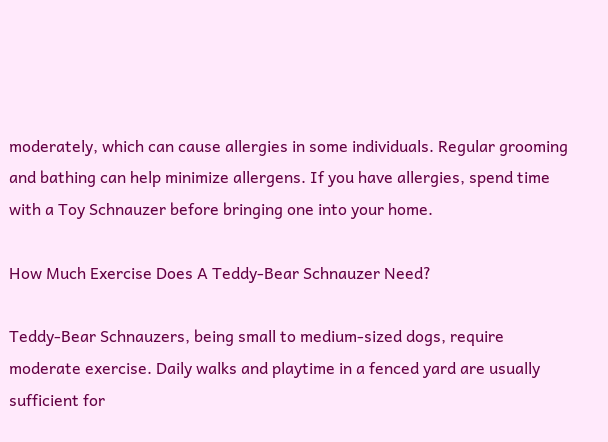moderately, which can cause allergies in some individuals. Regular grooming and bathing can help minimize allergens. If you have allergies, spend time with a Toy Schnauzer before bringing one into your home.

How Much Exercise Does A Teddy-Bear Schnauzer Need?

Teddy-Bear Schnauzers, being small to medium-sized dogs, require moderate exercise. Daily walks and playtime in a fenced yard are usually sufficient for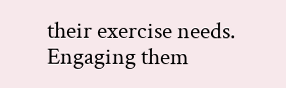their exercise needs. Engaging them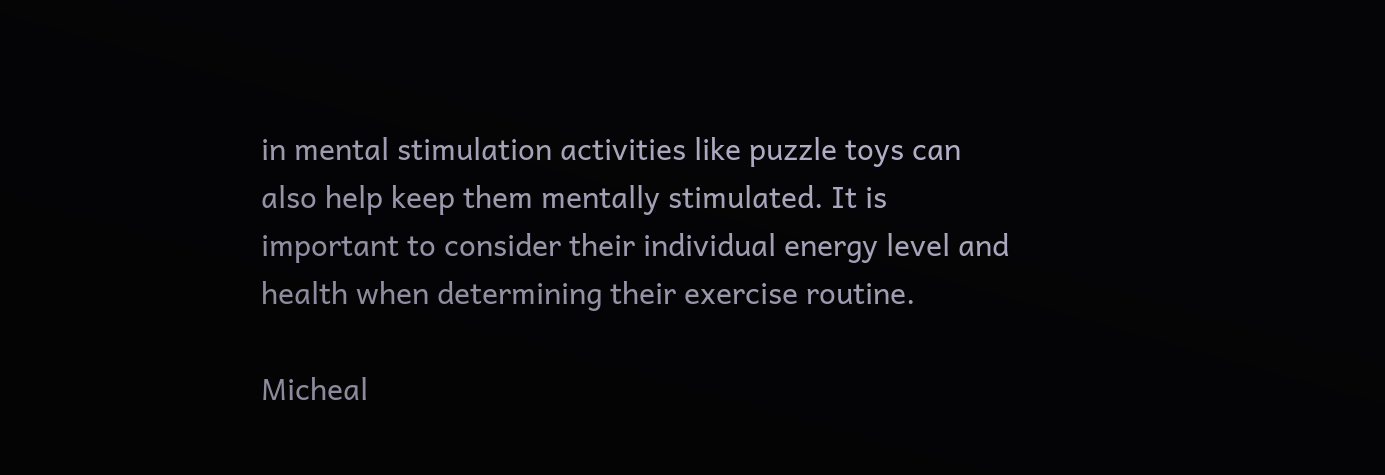in mental stimulation activities like puzzle toys can also help keep them mentally stimulated. It is important to consider their individual energy level and health when determining their exercise routine.

Micheal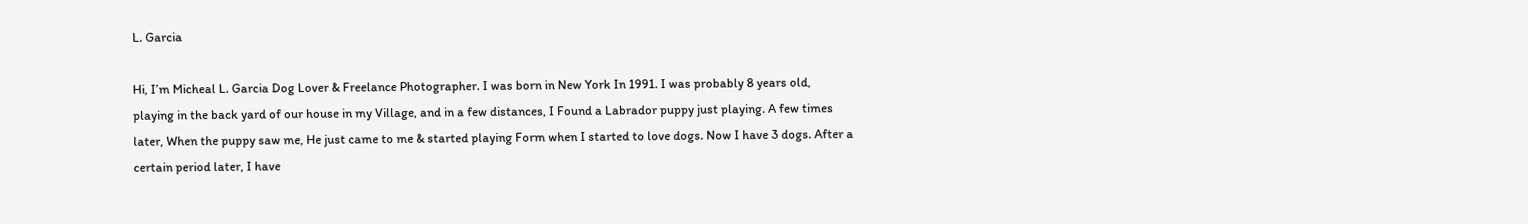L. Garcia

Hi, I’m Micheal L. Garcia Dog Lover & Freelance Photographer. I was born in New York In 1991. I was probably 8 years old, playing in the back yard of our house in my Village, and in a few distances, I Found a Labrador puppy just playing. A few times later, When the puppy saw me, He just came to me & started playing Form when I started to love dogs. Now I have 3 dogs. After a certain period later, I have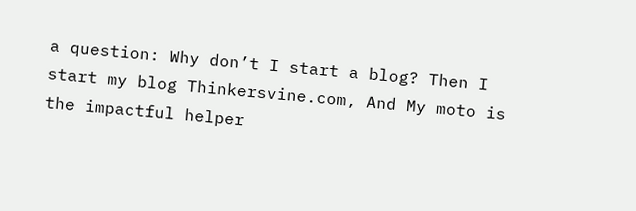a question: Why don’t I start a blog? Then I start my blog Thinkersvine.com, And My moto is the impactful helper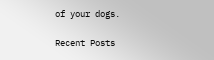of your dogs.

Recent Posts